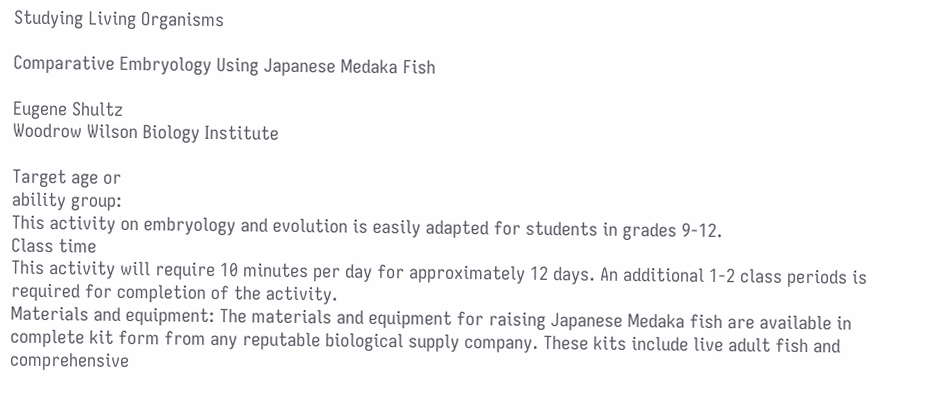Studying Living Organisms

Comparative Embryology Using Japanese Medaka Fish

Eugene Shultz
Woodrow Wilson Biology Institute

Target age or
ability group:
This activity on embryology and evolution is easily adapted for students in grades 9-12.
Class time
This activity will require 10 minutes per day for approximately 12 days. An additional 1-2 class periods is required for completion of the activity.
Materials and equipment: The materials and equipment for raising Japanese Medaka fish are available in complete kit form from any reputable biological supply company. These kits include live adult fish and comprehensive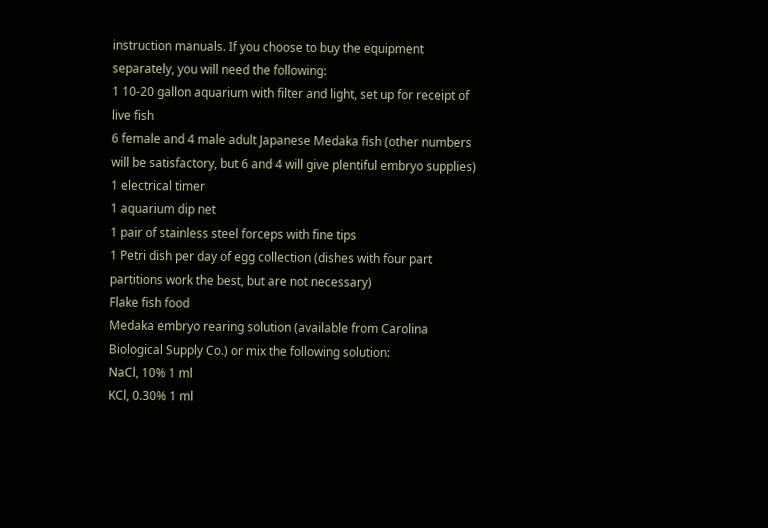instruction manuals. If you choose to buy the equipment separately, you will need the following:
1 10-20 gallon aquarium with filter and light, set up for receipt of live fish
6 female and 4 male adult Japanese Medaka fish (other numbers will be satisfactory, but 6 and 4 will give plentiful embryo supplies)
1 electrical timer
1 aquarium dip net
1 pair of stainless steel forceps with fine tips
1 Petri dish per day of egg collection (dishes with four part partitions work the best, but are not necessary)
Flake fish food
Medaka embryo rearing solution (available from Carolina Biological Supply Co.) or mix the following solution:
NaCl, 10% 1 ml
KCl, 0.30% 1 ml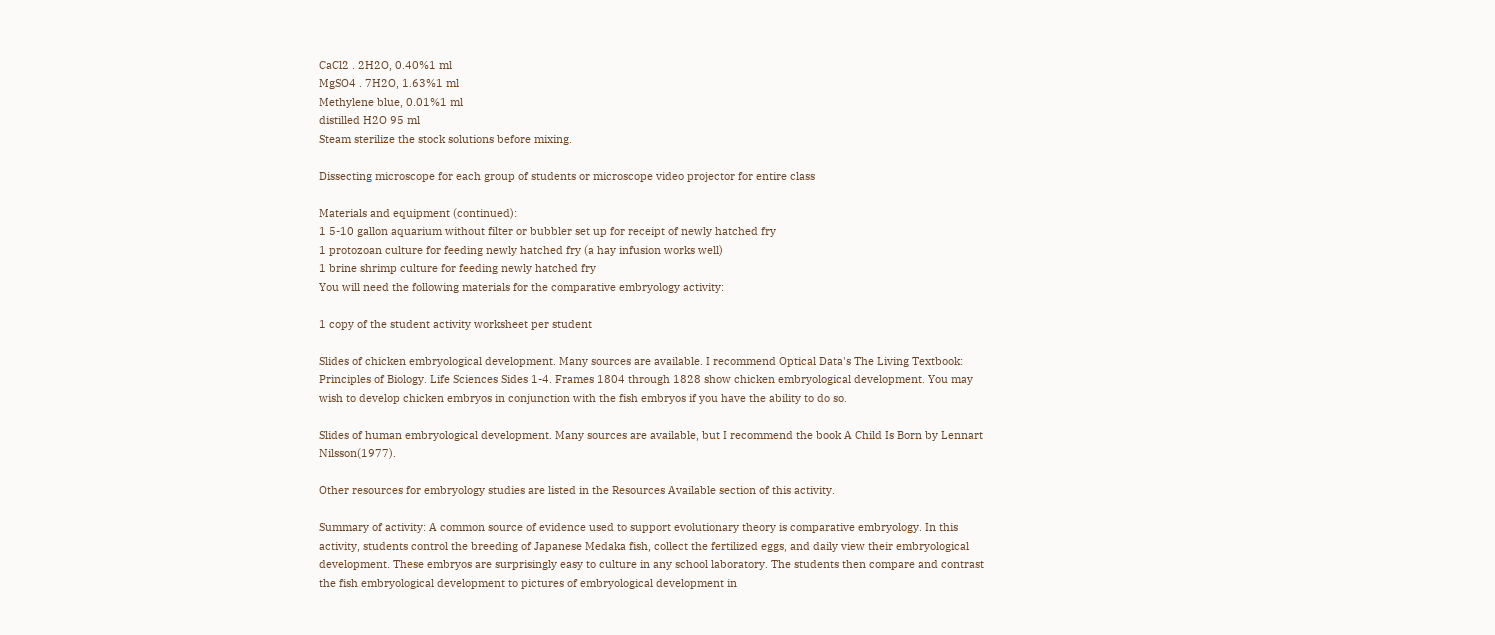CaCl2 . 2H2O, 0.40%1 ml
MgSO4 . 7H2O, 1.63%1 ml
Methylene blue, 0.01%1 ml
distilled H2O 95 ml
Steam sterilize the stock solutions before mixing.

Dissecting microscope for each group of students or microscope video projector for entire class

Materials and equipment (continued):
1 5-10 gallon aquarium without filter or bubbler set up for receipt of newly hatched fry
1 protozoan culture for feeding newly hatched fry (a hay infusion works well)
1 brine shrimp culture for feeding newly hatched fry
You will need the following materials for the comparative embryology activity:

1 copy of the student activity worksheet per student

Slides of chicken embryological development. Many sources are available. I recommend Optical Data's The Living Textbook: Principles of Biology. Life Sciences Sides 1-4. Frames 1804 through 1828 show chicken embryological development. You may wish to develop chicken embryos in conjunction with the fish embryos if you have the ability to do so.

Slides of human embryological development. Many sources are available, but I recommend the book A Child Is Born by Lennart Nilsson(1977).

Other resources for embryology studies are listed in the Resources Available section of this activity.

Summary of activity: A common source of evidence used to support evolutionary theory is comparative embryology. In this activity, students control the breeding of Japanese Medaka fish, collect the fertilized eggs, and daily view their embryological development. These embryos are surprisingly easy to culture in any school laboratory. The students then compare and contrast the fish embryological development to pictures of embryological development in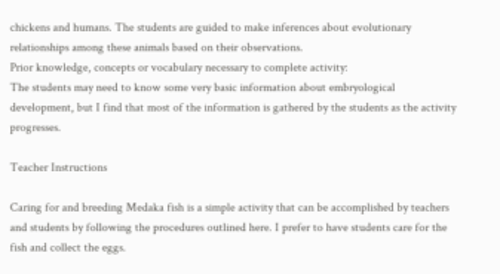chickens and humans. The students are guided to make inferences about evolutionary relationships among these animals based on their observations.
Prior knowledge, concepts or vocabulary necessary to complete activity:
The students may need to know some very basic information about embryological development, but I find that most of the information is gathered by the students as the activity progresses.

Teacher Instructions

Caring for and breeding Medaka fish is a simple activity that can be accomplished by teachers and students by following the procedures outlined here. I prefer to have students care for the fish and collect the eggs.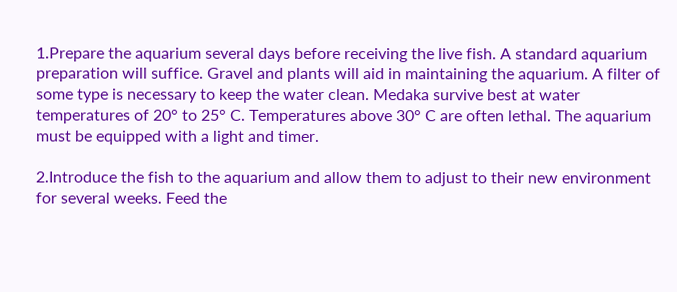1.Prepare the aquarium several days before receiving the live fish. A standard aquarium preparation will suffice. Gravel and plants will aid in maintaining the aquarium. A filter of some type is necessary to keep the water clean. Medaka survive best at water temperatures of 20° to 25° C. Temperatures above 30° C are often lethal. The aquarium must be equipped with a light and timer.

2.Introduce the fish to the aquarium and allow them to adjust to their new environment for several weeks. Feed the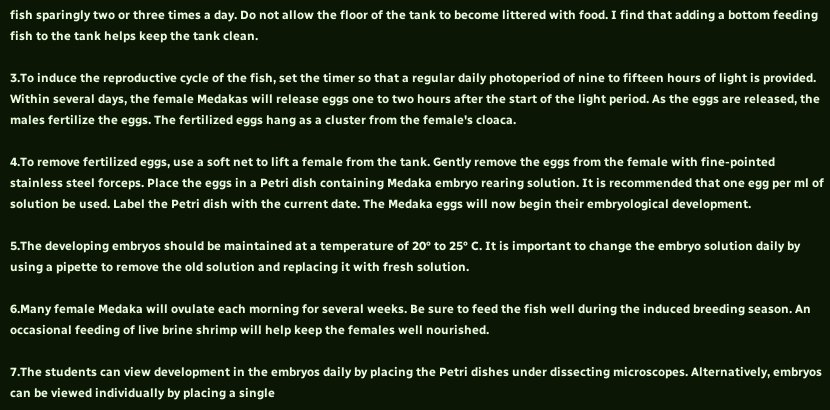fish sparingly two or three times a day. Do not allow the floor of the tank to become littered with food. I find that adding a bottom feeding fish to the tank helps keep the tank clean.

3.To induce the reproductive cycle of the fish, set the timer so that a regular daily photoperiod of nine to fifteen hours of light is provided. Within several days, the female Medakas will release eggs one to two hours after the start of the light period. As the eggs are released, the males fertilize the eggs. The fertilized eggs hang as a cluster from the female's cloaca.

4.To remove fertilized eggs, use a soft net to lift a female from the tank. Gently remove the eggs from the female with fine-pointed stainless steel forceps. Place the eggs in a Petri dish containing Medaka embryo rearing solution. It is recommended that one egg per ml of solution be used. Label the Petri dish with the current date. The Medaka eggs will now begin their embryological development.

5.The developing embryos should be maintained at a temperature of 20° to 25° C. It is important to change the embryo solution daily by using a pipette to remove the old solution and replacing it with fresh solution.

6.Many female Medaka will ovulate each morning for several weeks. Be sure to feed the fish well during the induced breeding season. An occasional feeding of live brine shrimp will help keep the females well nourished.

7.The students can view development in the embryos daily by placing the Petri dishes under dissecting microscopes. Alternatively, embryos can be viewed individually by placing a single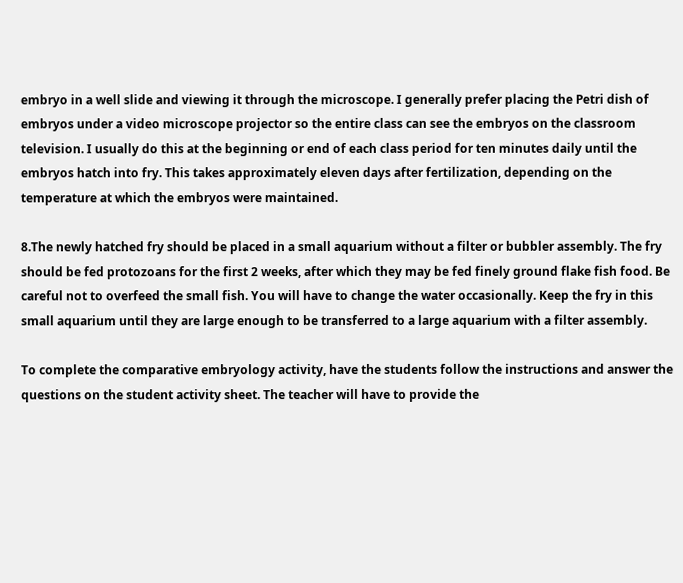embryo in a well slide and viewing it through the microscope. I generally prefer placing the Petri dish of embryos under a video microscope projector so the entire class can see the embryos on the classroom television. I usually do this at the beginning or end of each class period for ten minutes daily until the embryos hatch into fry. This takes approximately eleven days after fertilization, depending on the temperature at which the embryos were maintained.

8.The newly hatched fry should be placed in a small aquarium without a filter or bubbler assembly. The fry should be fed protozoans for the first 2 weeks, after which they may be fed finely ground flake fish food. Be careful not to overfeed the small fish. You will have to change the water occasionally. Keep the fry in this small aquarium until they are large enough to be transferred to a large aquarium with a filter assembly.

To complete the comparative embryology activity, have the students follow the instructions and answer the questions on the student activity sheet. The teacher will have to provide the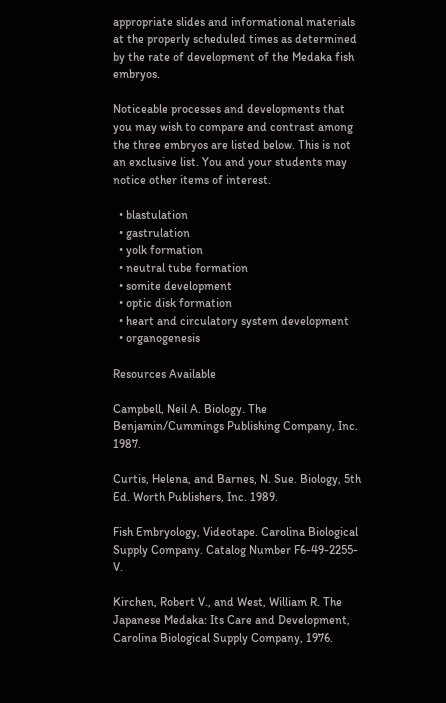appropriate slides and informational materials at the properly scheduled times as determined by the rate of development of the Medaka fish embryos.

Noticeable processes and developments that you may wish to compare and contrast among the three embryos are listed below. This is not an exclusive list. You and your students may notice other items of interest.

  • blastulation
  • gastrulation
  • yolk formation
  • neutral tube formation
  • somite development
  • optic disk formation
  • heart and circulatory system development
  • organogenesis

Resources Available

Campbell, Neil A. Biology. The Benjamin/Cummings Publishing Company, Inc. 1987.

Curtis, Helena, and Barnes, N. Sue. Biology, 5th Ed. Worth Publishers, Inc. 1989.

Fish Embryology, Videotape. Carolina Biological Supply Company. Catalog Number F6-49-2255-V.

Kirchen, Robert V., and West, William R. The Japanese Medaka: Its Care and Development, Carolina Biological Supply Company, 1976.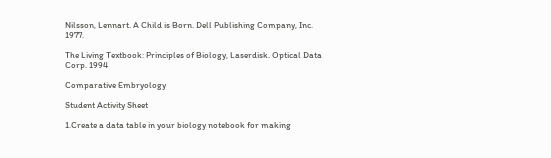Nilsson, Lennart. A Child is Born. Dell Publishing Company, Inc. 1977.

The Living Textbook: Principles of Biology, Laserdisk. Optical Data Corp. 1994

Comparative Embryology

Student Activity Sheet

1.Create a data table in your biology notebook for making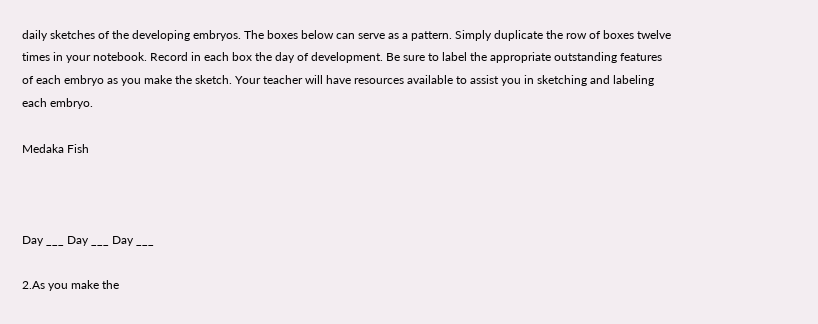daily sketches of the developing embryos. The boxes below can serve as a pattern. Simply duplicate the row of boxes twelve times in your notebook. Record in each box the day of development. Be sure to label the appropriate outstanding features of each embryo as you make the sketch. Your teacher will have resources available to assist you in sketching and labeling each embryo.

Medaka Fish



Day ___ Day ___ Day ___

2.As you make the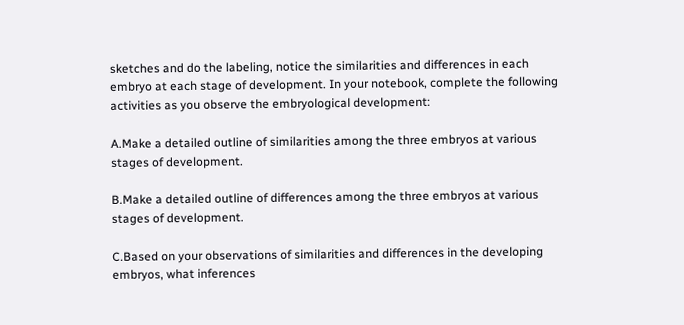sketches and do the labeling, notice the similarities and differences in each embryo at each stage of development. In your notebook, complete the following activities as you observe the embryological development:

A.Make a detailed outline of similarities among the three embryos at various stages of development.

B.Make a detailed outline of differences among the three embryos at various stages of development.

C.Based on your observations of similarities and differences in the developing embryos, what inferences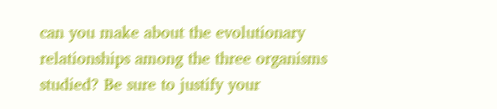can you make about the evolutionary relationships among the three organisms studied? Be sure to justify your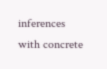inferences with concrete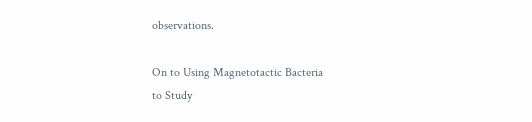observations.

On to Using Magnetotactic Bacteria
to Study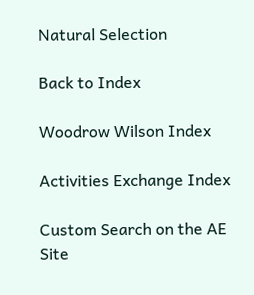Natural Selection

Back to Index

Woodrow Wilson Index

Activities Exchange Index

Custom Search on the AE Site